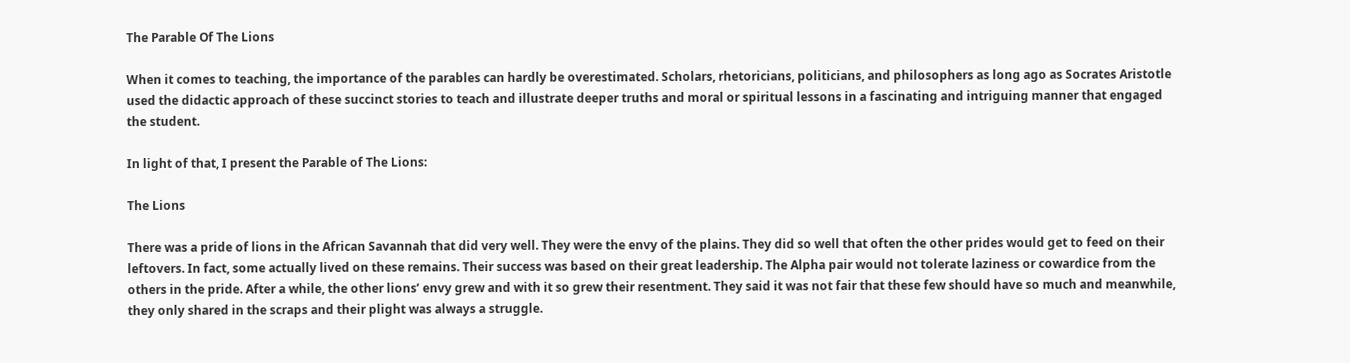The Parable Of The Lions

When it comes to teaching, the importance of the parables can hardly be overestimated. Scholars, rhetoricians, politicians, and philosophers as long ago as Socrates Aristotle used the didactic approach of these succinct stories to teach and illustrate deeper truths and moral or spiritual lessons in a fascinating and intriguing manner that engaged the student.

In light of that, I present the Parable of The Lions:

The Lions

There was a pride of lions in the African Savannah that did very well. They were the envy of the plains. They did so well that often the other prides would get to feed on their leftovers. In fact, some actually lived on these remains. Their success was based on their great leadership. The Alpha pair would not tolerate laziness or cowardice from the others in the pride. After a while, the other lions’ envy grew and with it so grew their resentment. They said it was not fair that these few should have so much and meanwhile, they only shared in the scraps and their plight was always a struggle.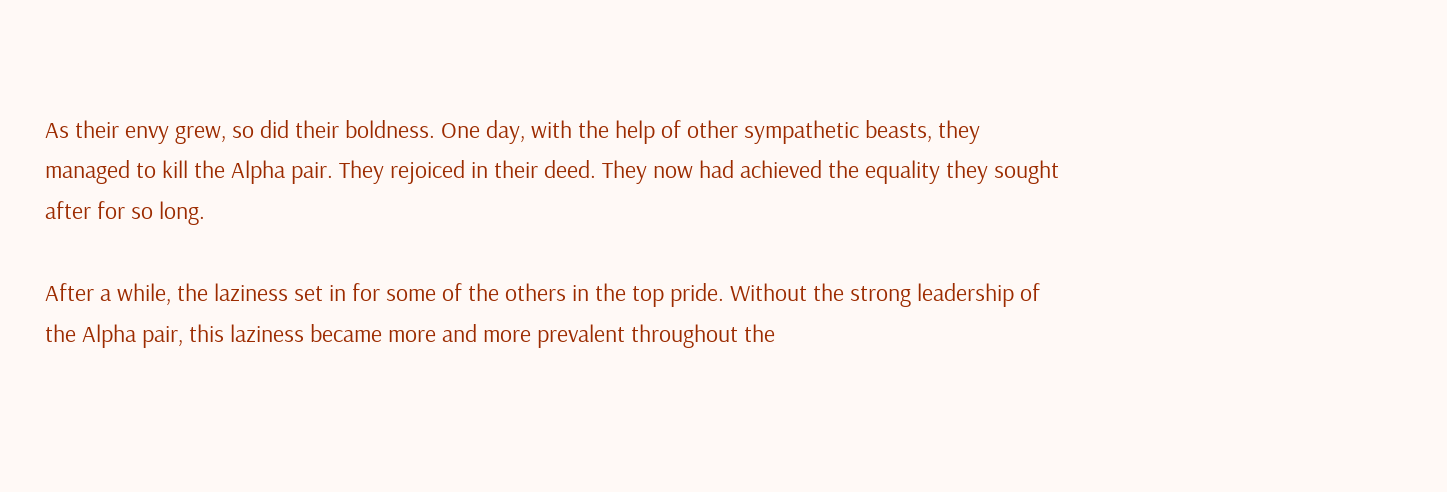As their envy grew, so did their boldness. One day, with the help of other sympathetic beasts, they managed to kill the Alpha pair. They rejoiced in their deed. They now had achieved the equality they sought after for so long.

After a while, the laziness set in for some of the others in the top pride. Without the strong leadership of the Alpha pair, this laziness became more and more prevalent throughout the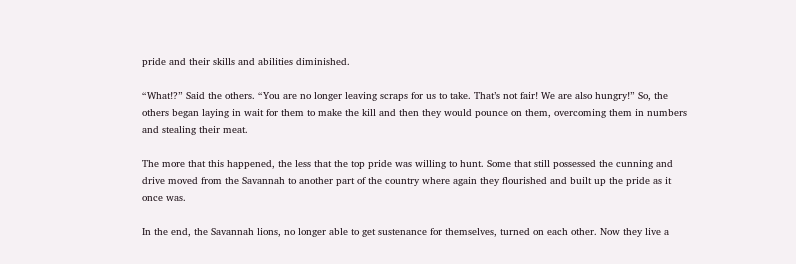pride and their skills and abilities diminished.

“What!?” Said the others. “You are no longer leaving scraps for us to take. That’s not fair! We are also hungry!” So, the others began laying in wait for them to make the kill and then they would pounce on them, overcoming them in numbers and stealing their meat.

The more that this happened, the less that the top pride was willing to hunt. Some that still possessed the cunning and drive moved from the Savannah to another part of the country where again they flourished and built up the pride as it once was.

In the end, the Savannah lions, no longer able to get sustenance for themselves, turned on each other. Now they live a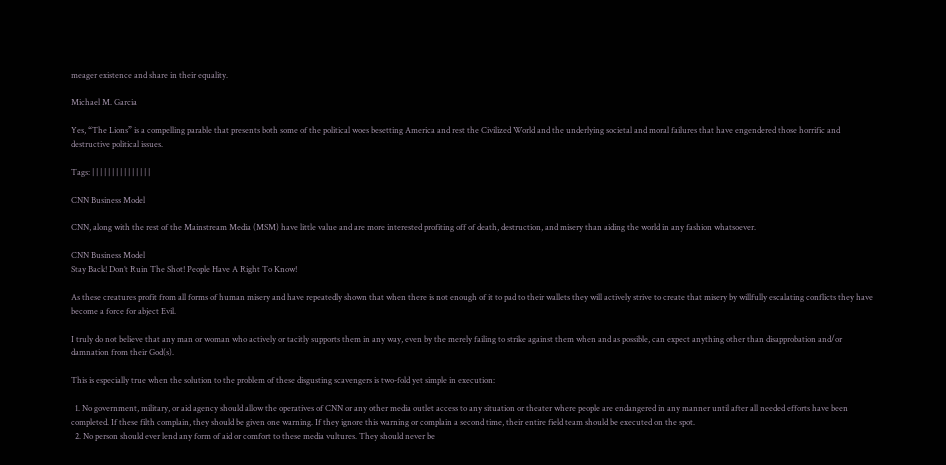meager existence and share in their equality.

Michael M. Garcia

Yes, “The Lions” is a compelling parable that presents both some of the political woes besetting America and rest the Civilized World and the underlying societal and moral failures that have engendered those horrific and destructive political issues.

Tags: | | | | | | | | | | | | | | |

CNN Business Model

CNN, along with the rest of the Mainstream Media (MSM) have little value and are more interested profiting off of death, destruction, and misery than aiding the world in any fashion whatsoever.

CNN Business Model
Stay Back! Don’t Ruin The Shot! People Have A Right To Know!

As these creatures profit from all forms of human misery and have repeatedly shown that when there is not enough of it to pad to their wallets they will actively strive to create that misery by willfully escalating conflicts they have become a force for abject Evil.

I truly do not believe that any man or woman who actively or tacitly supports them in any way, even by the merely failing to strike against them when and as possible, can expect anything other than disapprobation and/or damnation from their God(s).

This is especially true when the solution to the problem of these disgusting scavengers is two-fold yet simple in execution:

  1. No government, military, or aid agency should allow the operatives of CNN or any other media outlet access to any situation or theater where people are endangered in any manner until after all needed efforts have been completed. If these filth complain, they should be given one warning. If they ignore this warning or complain a second time, their entire field team should be executed on the spot.
  2. No person should ever lend any form of aid or comfort to these media vultures. They should never be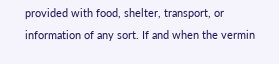provided with food, shelter, transport, or information of any sort. If and when the vermin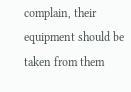complain, their equipment should be taken from them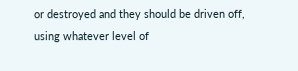or destroyed and they should be driven off, using whatever level of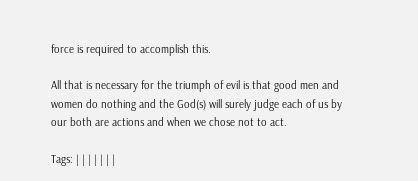force is required to accomplish this.

All that is necessary for the triumph of evil is that good men and women do nothing and the God(s) will surely judge each of us by our both are actions and when we chose not to act.

Tags: | | | | | | |